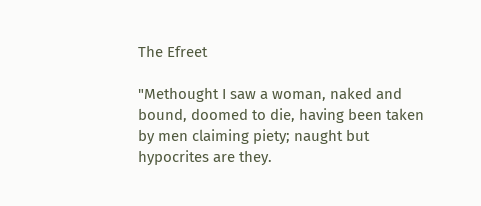The Efreet

"Methought I saw a woman, naked and bound, doomed to die, having been taken by men claiming piety; naught but hypocrites are they.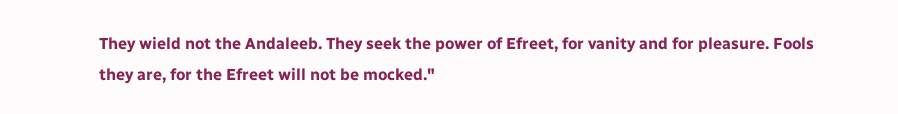They wield not the Andaleeb. They seek the power of Efreet, for vanity and for pleasure. Fools they are, for the Efreet will not be mocked."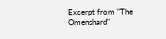Excerpt from "The Omenshard"